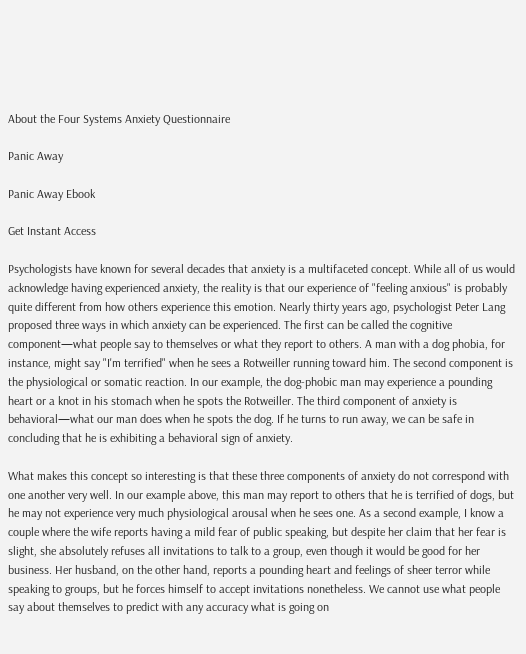About the Four Systems Anxiety Questionnaire

Panic Away

Panic Away Ebook

Get Instant Access

Psychologists have known for several decades that anxiety is a multifaceted concept. While all of us would acknowledge having experienced anxiety, the reality is that our experience of "feeling anxious" is probably quite different from how others experience this emotion. Nearly thirty years ago, psychologist Peter Lang proposed three ways in which anxiety can be experienced. The first can be called the cognitive component—what people say to themselves or what they report to others. A man with a dog phobia, for instance, might say "I'm terrified" when he sees a Rotweiller running toward him. The second component is the physiological or somatic reaction. In our example, the dog-phobic man may experience a pounding heart or a knot in his stomach when he spots the Rotweiller. The third component of anxiety is behavioral—what our man does when he spots the dog. If he turns to run away, we can be safe in concluding that he is exhibiting a behavioral sign of anxiety.

What makes this concept so interesting is that these three components of anxiety do not correspond with one another very well. In our example above, this man may report to others that he is terrified of dogs, but he may not experience very much physiological arousal when he sees one. As a second example, I know a couple where the wife reports having a mild fear of public speaking, but despite her claim that her fear is slight, she absolutely refuses all invitations to talk to a group, even though it would be good for her business. Her husband, on the other hand, reports a pounding heart and feelings of sheer terror while speaking to groups, but he forces himself to accept invitations nonetheless. We cannot use what people say about themselves to predict with any accuracy what is going on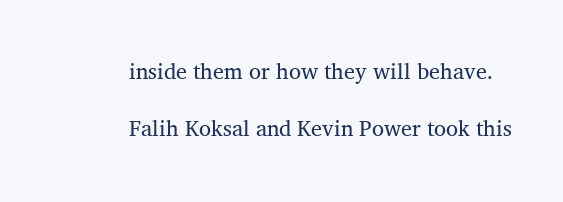inside them or how they will behave.

Falih Koksal and Kevin Power took this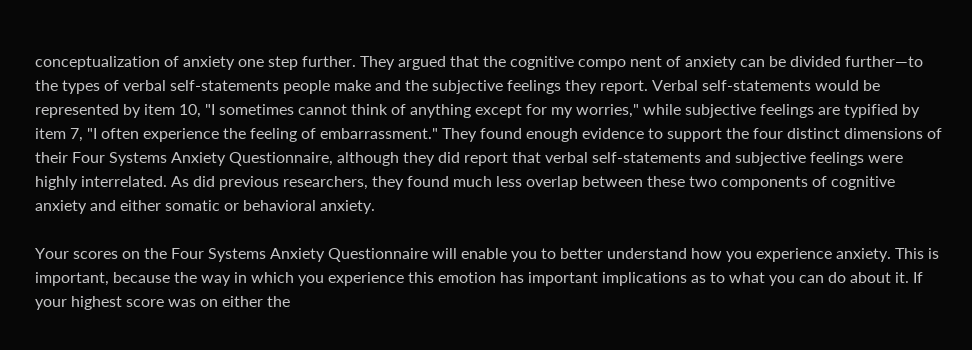conceptualization of anxiety one step further. They argued that the cognitive compo nent of anxiety can be divided further—to the types of verbal self-statements people make and the subjective feelings they report. Verbal self-statements would be represented by item 10, "I sometimes cannot think of anything except for my worries," while subjective feelings are typified by item 7, "I often experience the feeling of embarrassment." They found enough evidence to support the four distinct dimensions of their Four Systems Anxiety Questionnaire, although they did report that verbal self-statements and subjective feelings were highly interrelated. As did previous researchers, they found much less overlap between these two components of cognitive anxiety and either somatic or behavioral anxiety.

Your scores on the Four Systems Anxiety Questionnaire will enable you to better understand how you experience anxiety. This is important, because the way in which you experience this emotion has important implications as to what you can do about it. If your highest score was on either the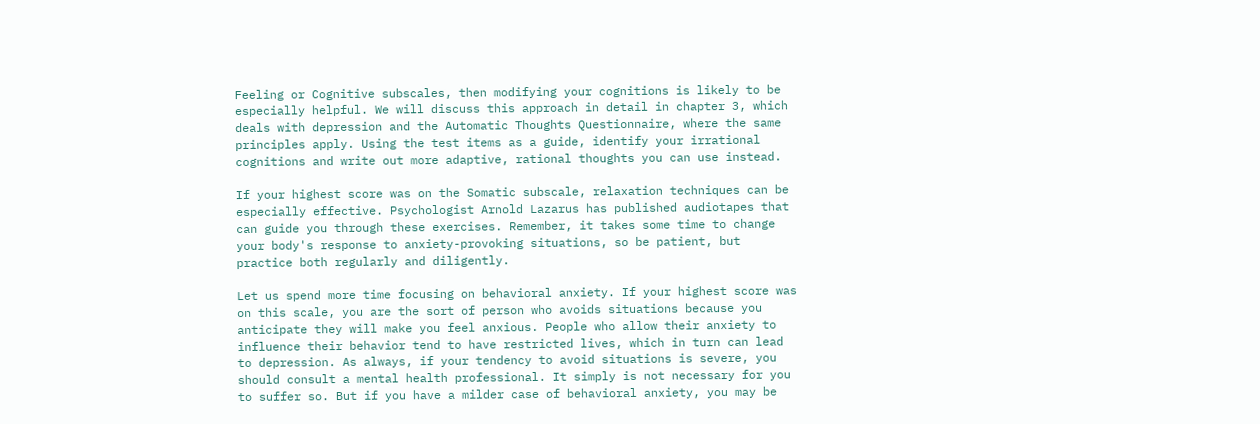Feeling or Cognitive subscales, then modifying your cognitions is likely to be especially helpful. We will discuss this approach in detail in chapter 3, which deals with depression and the Automatic Thoughts Questionnaire, where the same principles apply. Using the test items as a guide, identify your irrational cognitions and write out more adaptive, rational thoughts you can use instead.

If your highest score was on the Somatic subscale, relaxation techniques can be especially effective. Psychologist Arnold Lazarus has published audiotapes that can guide you through these exercises. Remember, it takes some time to change your body's response to anxiety-provoking situations, so be patient, but practice both regularly and diligently.

Let us spend more time focusing on behavioral anxiety. If your highest score was on this scale, you are the sort of person who avoids situations because you anticipate they will make you feel anxious. People who allow their anxiety to influence their behavior tend to have restricted lives, which in turn can lead to depression. As always, if your tendency to avoid situations is severe, you should consult a mental health professional. It simply is not necessary for you to suffer so. But if you have a milder case of behavioral anxiety, you may be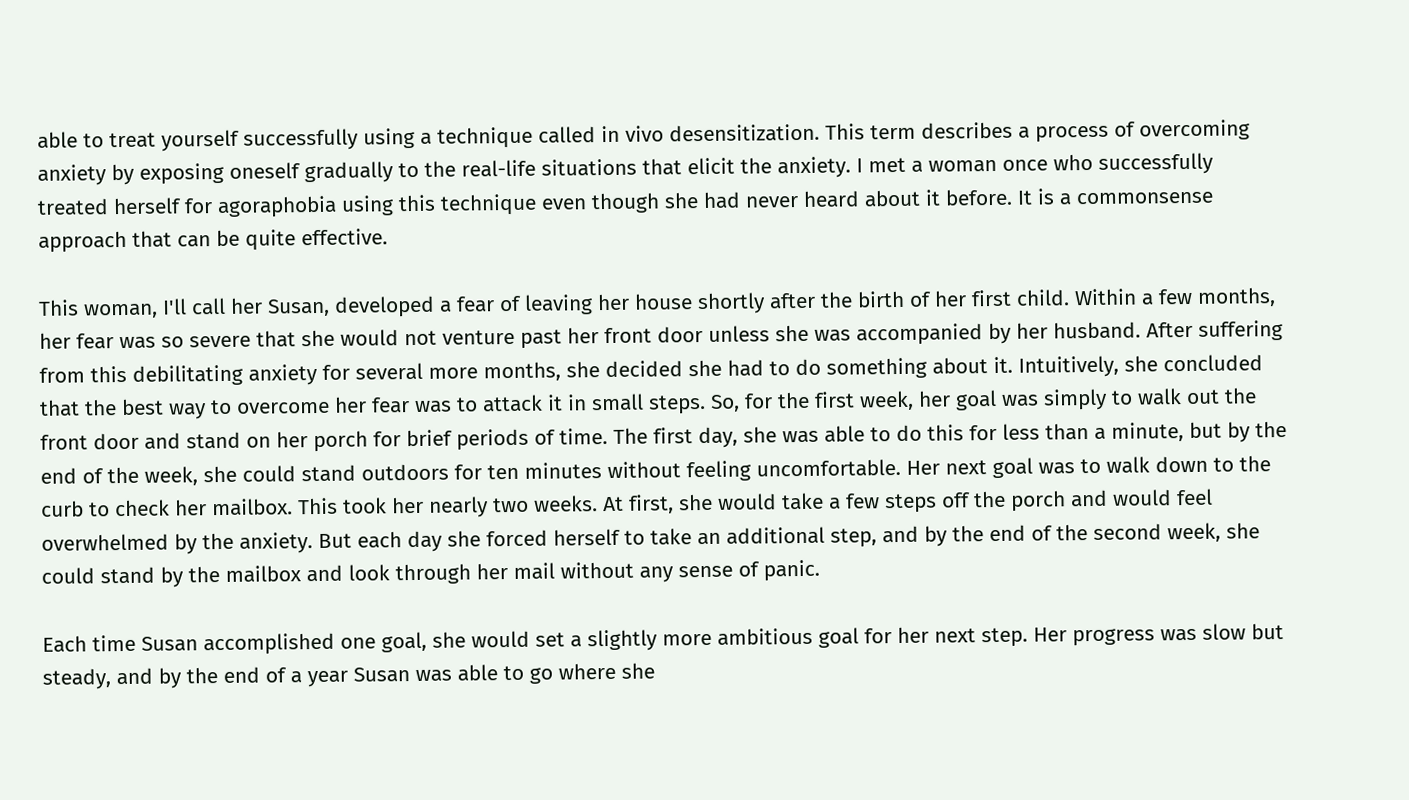able to treat yourself successfully using a technique called in vivo desensitization. This term describes a process of overcoming anxiety by exposing oneself gradually to the real-life situations that elicit the anxiety. I met a woman once who successfully treated herself for agoraphobia using this technique even though she had never heard about it before. It is a commonsense approach that can be quite effective.

This woman, I'll call her Susan, developed a fear of leaving her house shortly after the birth of her first child. Within a few months, her fear was so severe that she would not venture past her front door unless she was accompanied by her husband. After suffering from this debilitating anxiety for several more months, she decided she had to do something about it. Intuitively, she concluded that the best way to overcome her fear was to attack it in small steps. So, for the first week, her goal was simply to walk out the front door and stand on her porch for brief periods of time. The first day, she was able to do this for less than a minute, but by the end of the week, she could stand outdoors for ten minutes without feeling uncomfortable. Her next goal was to walk down to the curb to check her mailbox. This took her nearly two weeks. At first, she would take a few steps off the porch and would feel overwhelmed by the anxiety. But each day she forced herself to take an additional step, and by the end of the second week, she could stand by the mailbox and look through her mail without any sense of panic.

Each time Susan accomplished one goal, she would set a slightly more ambitious goal for her next step. Her progress was slow but steady, and by the end of a year Susan was able to go where she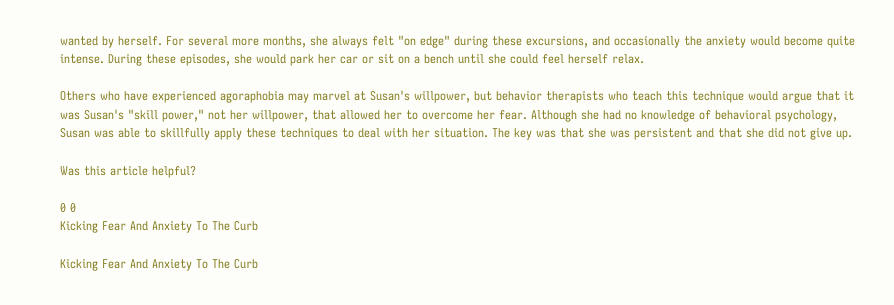wanted by herself. For several more months, she always felt "on edge" during these excursions, and occasionally the anxiety would become quite intense. During these episodes, she would park her car or sit on a bench until she could feel herself relax.

Others who have experienced agoraphobia may marvel at Susan's willpower, but behavior therapists who teach this technique would argue that it was Susan's "skill power," not her willpower, that allowed her to overcome her fear. Although she had no knowledge of behavioral psychology, Susan was able to skillfully apply these techniques to deal with her situation. The key was that she was persistent and that she did not give up.

Was this article helpful?

0 0
Kicking Fear And Anxiety To The Curb

Kicking Fear And Anxiety To The Curb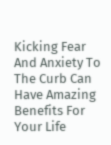Kicking Fear And Anxiety To The Curb Can Have Amazing Benefits For Your Life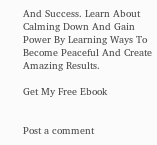And Success. Learn About Calming Down And Gain Power By Learning Ways To Become Peaceful And Create Amazing Results.

Get My Free Ebook


Post a comment